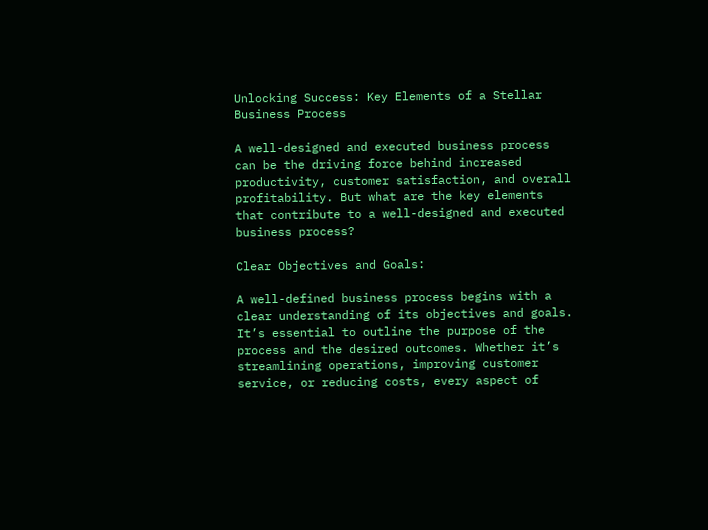Unlocking Success: Key Elements of a Stellar Business Process

A well-designed and executed business process can be the driving force behind increased productivity, customer satisfaction, and overall profitability. But what are the key elements that contribute to a well-designed and executed business process?

Clear Objectives and Goals:

A well-defined business process begins with a clear understanding of its objectives and goals. It’s essential to outline the purpose of the process and the desired outcomes. Whether it’s streamlining operations, improving customer service, or reducing costs, every aspect of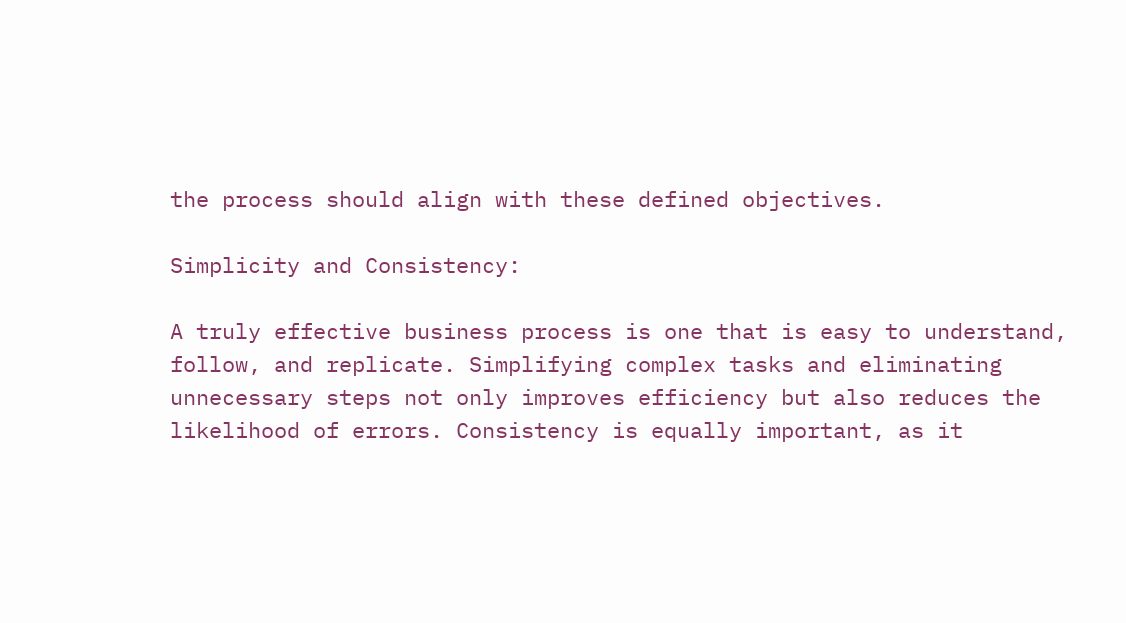the process should align with these defined objectives.

Simplicity and Consistency:

A truly effective business process is one that is easy to understand, follow, and replicate. Simplifying complex tasks and eliminating unnecessary steps not only improves efficiency but also reduces the likelihood of errors. Consistency is equally important, as it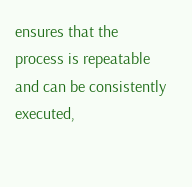ensures that the process is repeatable and can be consistently executed,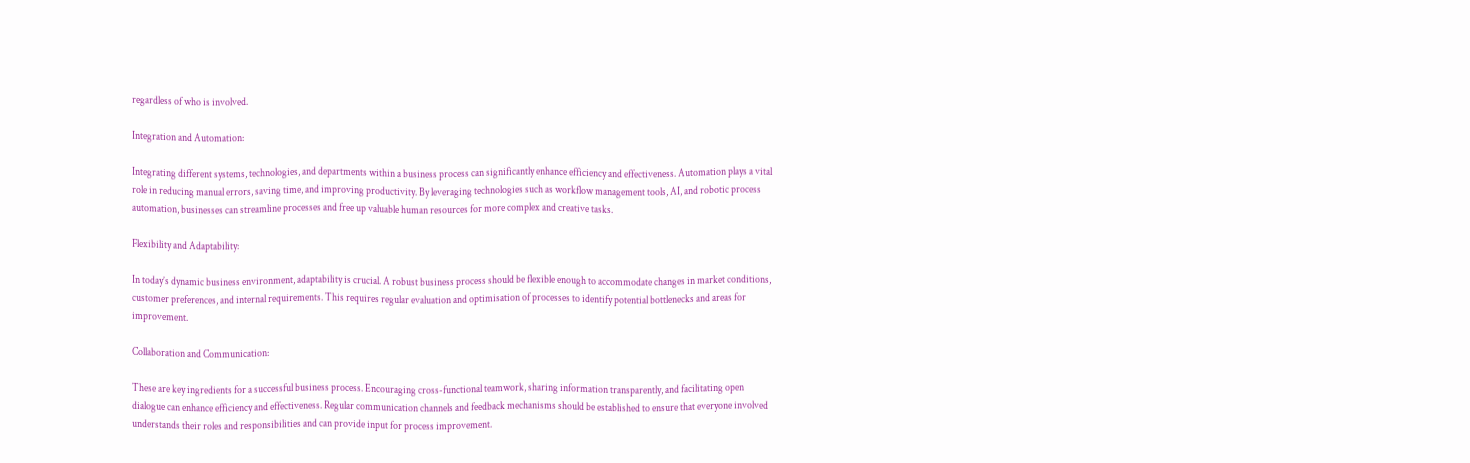regardless of who is involved.

Integration and Automation:

Integrating different systems, technologies, and departments within a business process can significantly enhance efficiency and effectiveness. Automation plays a vital role in reducing manual errors, saving time, and improving productivity. By leveraging technologies such as workflow management tools, AI, and robotic process automation, businesses can streamline processes and free up valuable human resources for more complex and creative tasks.

Flexibility and Adaptability:

In today’s dynamic business environment, adaptability is crucial. A robust business process should be flexible enough to accommodate changes in market conditions, customer preferences, and internal requirements. This requires regular evaluation and optimisation of processes to identify potential bottlenecks and areas for improvement.

Collaboration and Communication:

These are key ingredients for a successful business process. Encouraging cross-functional teamwork, sharing information transparently, and facilitating open dialogue can enhance efficiency and effectiveness. Regular communication channels and feedback mechanisms should be established to ensure that everyone involved understands their roles and responsibilities and can provide input for process improvement.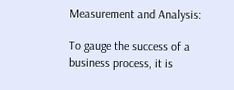Measurement and Analysis:

To gauge the success of a business process, it is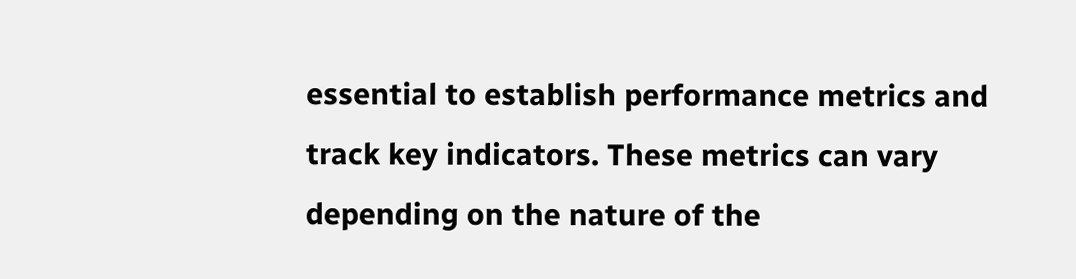essential to establish performance metrics and track key indicators. These metrics can vary depending on the nature of the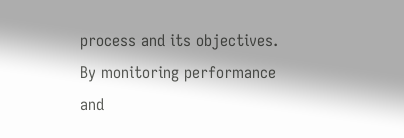process and its objectives. By monitoring performance and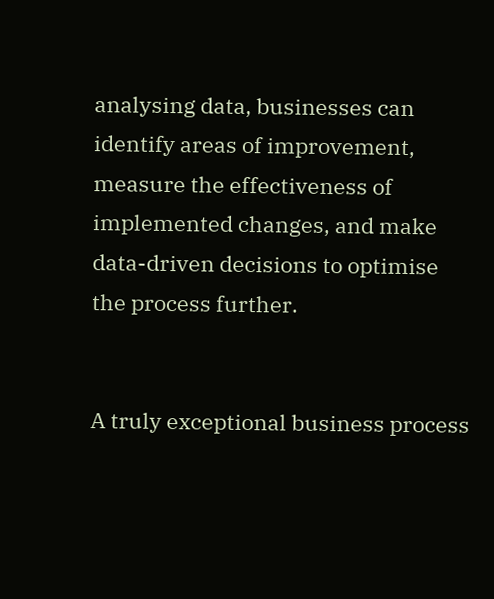analysing data, businesses can identify areas of improvement, measure the effectiveness of implemented changes, and make data-driven decisions to optimise the process further.


A truly exceptional business process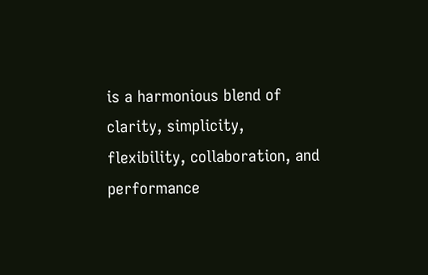is a harmonious blend of clarity, simplicity, flexibility, collaboration, and performance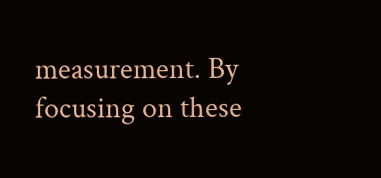measurement. By focusing on these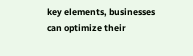key elements, businesses can optimize their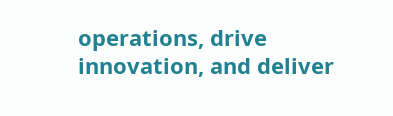operations, drive innovation, and deliver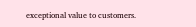exceptional value to customers.